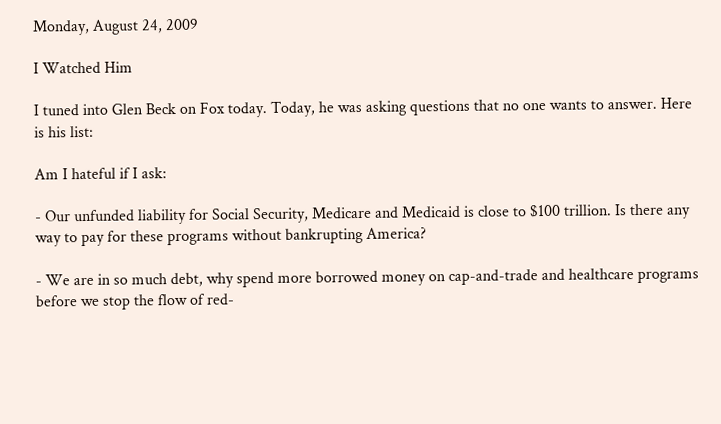Monday, August 24, 2009

I Watched Him

I tuned into Glen Beck on Fox today. Today, he was asking questions that no one wants to answer. Here is his list:

Am I hateful if I ask:

- Our unfunded liability for Social Security, Medicare and Medicaid is close to $100 trillion. Is there any way to pay for these programs without bankrupting America?

- We are in so much debt, why spend more borrowed money on cap-and-trade and healthcare programs before we stop the flow of red-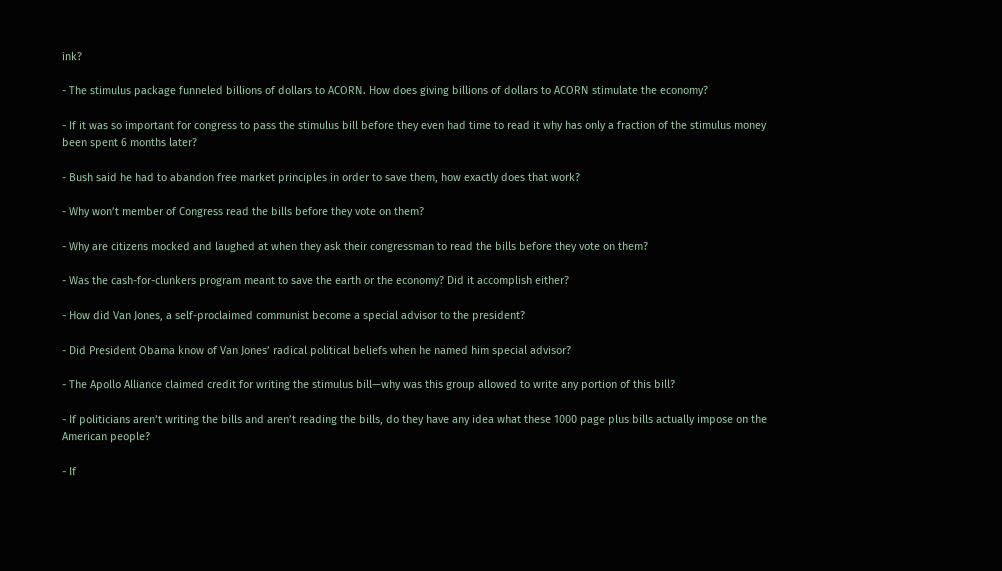ink?

- The stimulus package funneled billions of dollars to ACORN. How does giving billions of dollars to ACORN stimulate the economy?

- If it was so important for congress to pass the stimulus bill before they even had time to read it why has only a fraction of the stimulus money been spent 6 months later?

- Bush said he had to abandon free market principles in order to save them, how exactly does that work?

- Why won’t member of Congress read the bills before they vote on them?

- Why are citizens mocked and laughed at when they ask their congressman to read the bills before they vote on them?

- Was the cash-for-clunkers program meant to save the earth or the economy? Did it accomplish either?

- How did Van Jones, a self-proclaimed communist become a special advisor to the president?

- Did President Obama know of Van Jones’ radical political beliefs when he named him special advisor?

- The Apollo Alliance claimed credit for writing the stimulus bill—why was this group allowed to write any portion of this bill?

- If politicians aren’t writing the bills and aren’t reading the bills, do they have any idea what these 1000 page plus bills actually impose on the American people?

- If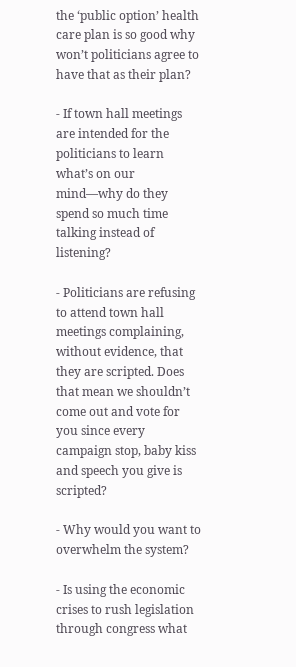the ‘public option’ health care plan is so good why won’t politicians agree to have that as their plan?

- If town hall meetings are intended for the politicians to learn what’s on our mind—why do they spend so much time talking instead of listening?

- Politicians are refusing to attend town hall meetings complaining, without evidence, that they are scripted. Does that mean we shouldn’t come out and vote for you since every campaign stop, baby kiss and speech you give is scripted?

- Why would you want to overwhelm the system?

- Is using the economic crises to rush legislation through congress what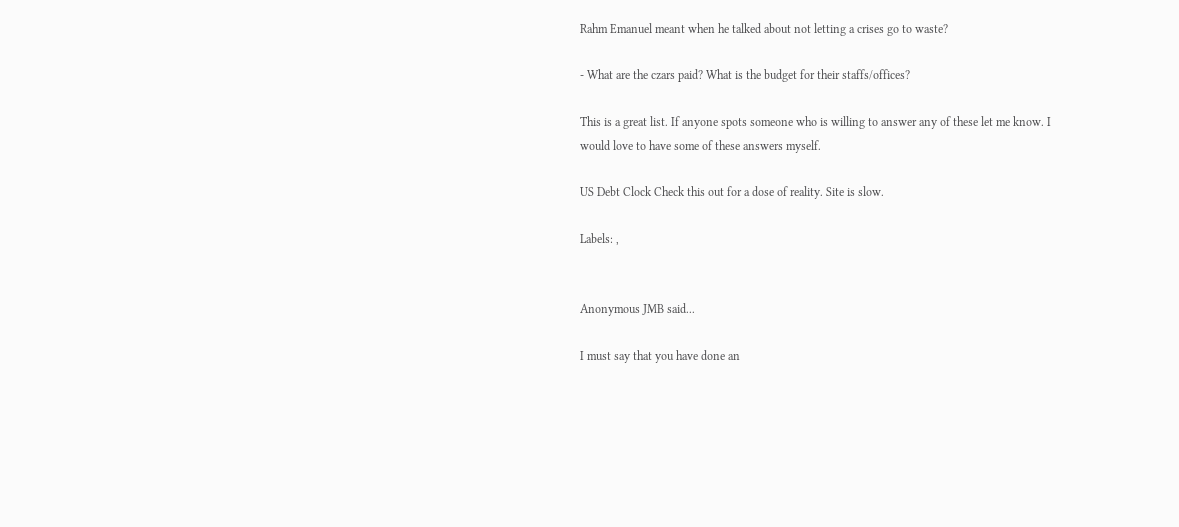Rahm Emanuel meant when he talked about not letting a crises go to waste?

- What are the czars paid? What is the budget for their staffs/offices?

This is a great list. If anyone spots someone who is willing to answer any of these let me know. I would love to have some of these answers myself.

US Debt Clock Check this out for a dose of reality. Site is slow.

Labels: ,


Anonymous JMB said...

I must say that you have done an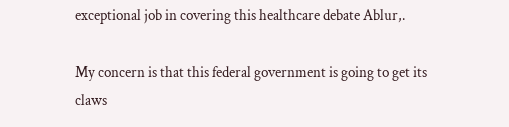exceptional job in covering this healthcare debate Ablur,.

My concern is that this federal government is going to get its claws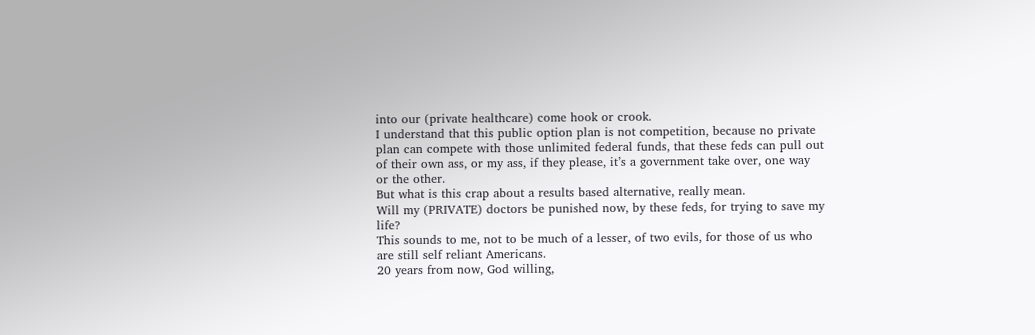into our (private healthcare) come hook or crook.
I understand that this public option plan is not competition, because no private plan can compete with those unlimited federal funds, that these feds can pull out of their own ass, or my ass, if they please, it’s a government take over, one way or the other.
But what is this crap about a results based alternative, really mean.
Will my (PRIVATE) doctors be punished now, by these feds, for trying to save my life?
This sounds to me, not to be much of a lesser, of two evils, for those of us who are still self reliant Americans.
20 years from now, God willing,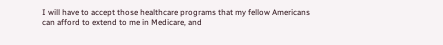I will have to accept those healthcare programs that my fellow Americans can afford to extend to me in Medicare, and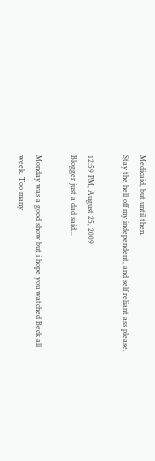Medicaid, but until then.
Stay the hell off my independent, and self reliant ass please.

12:59 PM, August 25, 2009
Blogger just a dad said...

Monday was a good show but i hope you watched Beck all week. Too many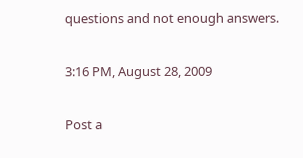questions and not enough answers.

3:16 PM, August 28, 2009

Post a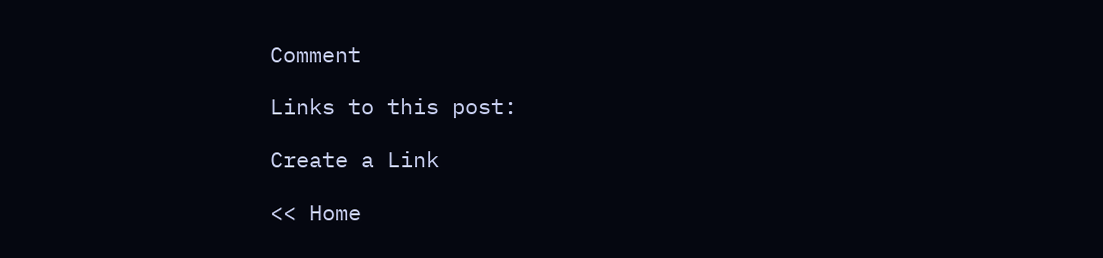Comment

Links to this post:

Create a Link

<< Home